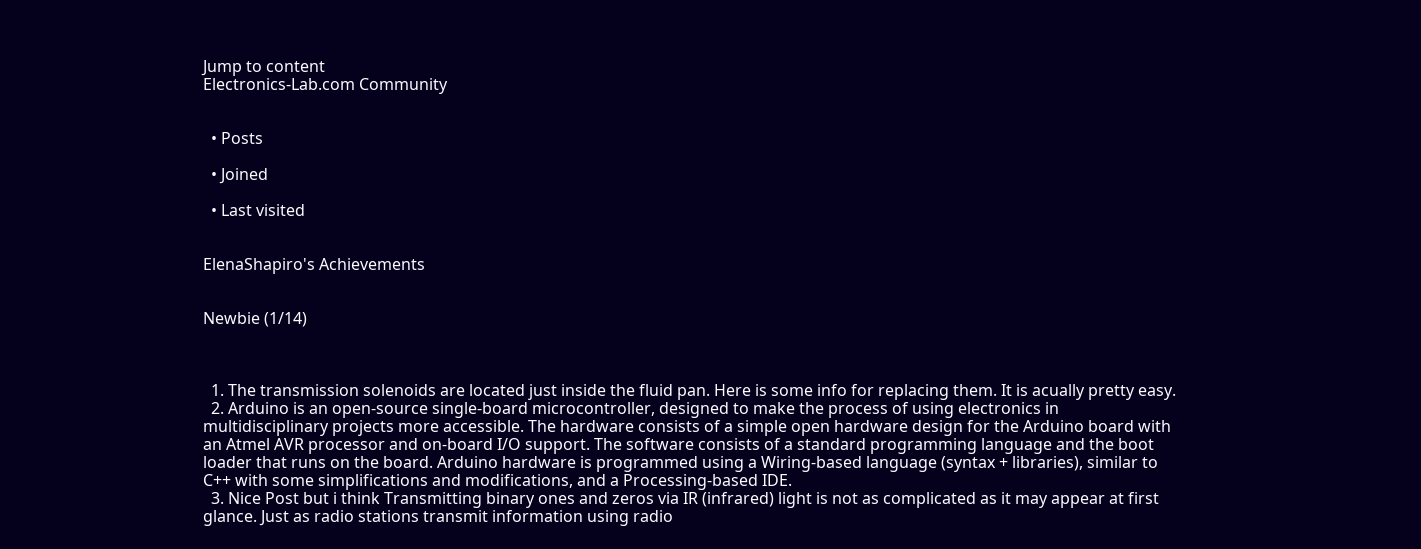Jump to content
Electronics-Lab.com Community


  • Posts

  • Joined

  • Last visited


ElenaShapiro's Achievements


Newbie (1/14)



  1. The transmission solenoids are located just inside the fluid pan. Here is some info for replacing them. It is acually pretty easy.
  2. Arduino is an open-source single-board microcontroller, designed to make the process of using electronics in multidisciplinary projects more accessible. The hardware consists of a simple open hardware design for the Arduino board with an Atmel AVR processor and on-board I/O support. The software consists of a standard programming language and the boot loader that runs on the board. Arduino hardware is programmed using a Wiring-based language (syntax + libraries), similar to C++ with some simplifications and modifications, and a Processing-based IDE.
  3. Nice Post but i think Transmitting binary ones and zeros via IR (infrared) light is not as complicated as it may appear at first glance. Just as radio stations transmit information using radio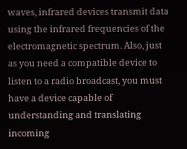waves, infrared devices transmit data using the infrared frequencies of the electromagnetic spectrum. Also, just as you need a compatible device to listen to a radio broadcast, you must have a device capable of understanding and translating incoming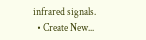infrared signals.
  • Create New...